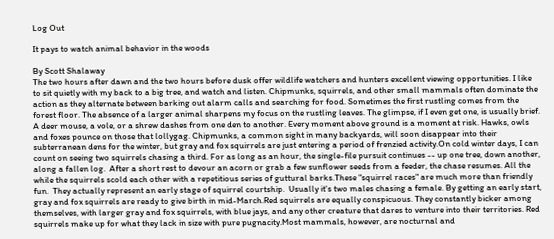Log Out

It pays to watch animal behavior in the woods

By Scott Shalaway
The two hours after dawn and the two hours before dusk offer wildlife watchers and hunters excellent viewing opportunities. I like to sit quietly with my back to a big tree, and watch and listen. Chipmunks, squirrels, and other small mammals often dominate the action as they alternate between barking out alarm calls and searching for food. Sometimes the first rustling comes from the forest floor. The absence of a larger animal sharpens my focus on the rustling leaves. The glimpse, if I even get one, is usually brief. A deer mouse, a vole, or a shrew dashes from one den to another. Every moment above ground is a moment at risk. Hawks, owls and foxes pounce on those that lollygag. Chipmunks, a common sight in many backyards, will soon disappear into their subterranean dens for the winter, but gray and fox squirrels are just entering a period of frenzied activity.On cold winter days, I can count on seeing two squirrels chasing a third. For as long as an hour, the single-file pursuit continues -- up one tree, down another, along a fallen log.  After a short rest to devour an acorn or grab a few sunflower seeds from a feeder, the chase resumes. All the while the squirrels scold each other with a repetitious series of guttural barks.These "squirrel races" are much more than friendly fun.  They actually represent an early stage of squirrel courtship.  Usually it's two males chasing a female. By getting an early start, gray and fox squirrels are ready to give birth in mid-March.Red squirrels are equally conspicuous. They constantly bicker among themselves, with larger gray and fox squirrels, with blue jays, and any other creature that dares to venture into their territories. Red squirrels make up for what they lack in size with pure pugnacity.Most mammals, however, are nocturnal and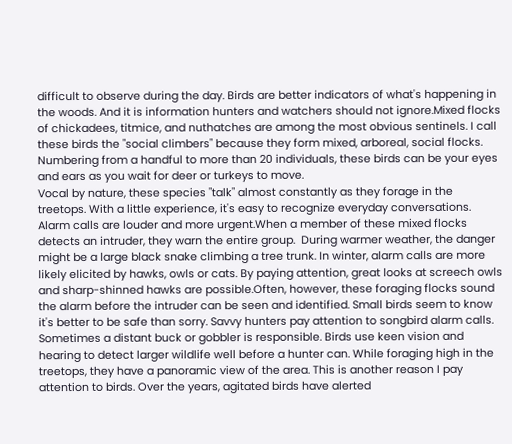difficult to observe during the day. Birds are better indicators of what's happening in the woods. And it is information hunters and watchers should not ignore.Mixed flocks of chickadees, titmice, and nuthatches are among the most obvious sentinels. I call these birds the "social climbers" because they form mixed, arboreal, social flocks. Numbering from a handful to more than 20 individuals, these birds can be your eyes and ears as you wait for deer or turkeys to move.
Vocal by nature, these species "talk" almost constantly as they forage in the treetops. With a little experience, it's easy to recognize everyday conversations. Alarm calls are louder and more urgent.When a member of these mixed flocks detects an intruder, they warn the entire group.  During warmer weather, the danger might be a large black snake climbing a tree trunk. In winter, alarm calls are more likely elicited by hawks, owls or cats. By paying attention, great looks at screech owls and sharp-shinned hawks are possible.Often, however, these foraging flocks sound the alarm before the intruder can be seen and identified. Small birds seem to know it's better to be safe than sorry. Savvy hunters pay attention to songbird alarm calls. Sometimes a distant buck or gobbler is responsible. Birds use keen vision and hearing to detect larger wildlife well before a hunter can. While foraging high in the treetops, they have a panoramic view of the area. This is another reason I pay attention to birds. Over the years, agitated birds have alerted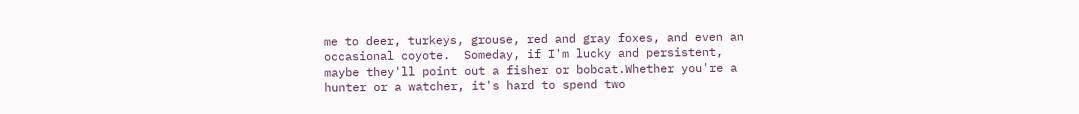me to deer, turkeys, grouse, red and gray foxes, and even an occasional coyote.  Someday, if I'm lucky and persistent, maybe they'll point out a fisher or bobcat.Whether you're a hunter or a watcher, it's hard to spend two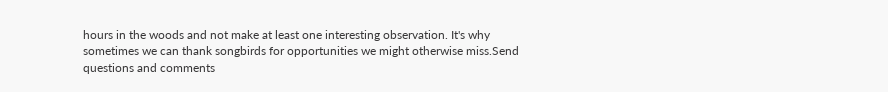hours in the woods and not make at least one interesting observation. It's why sometimes we can thank songbirds for opportunities we might otherwise miss.Send questions and comments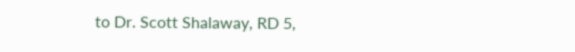to Dr. Scott Shalaway, RD 5,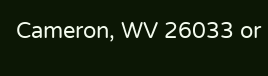Cameron, WV 26033 or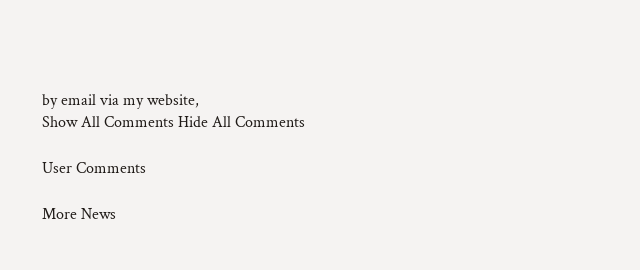by email via my website,
Show All Comments Hide All Comments

User Comments

More News